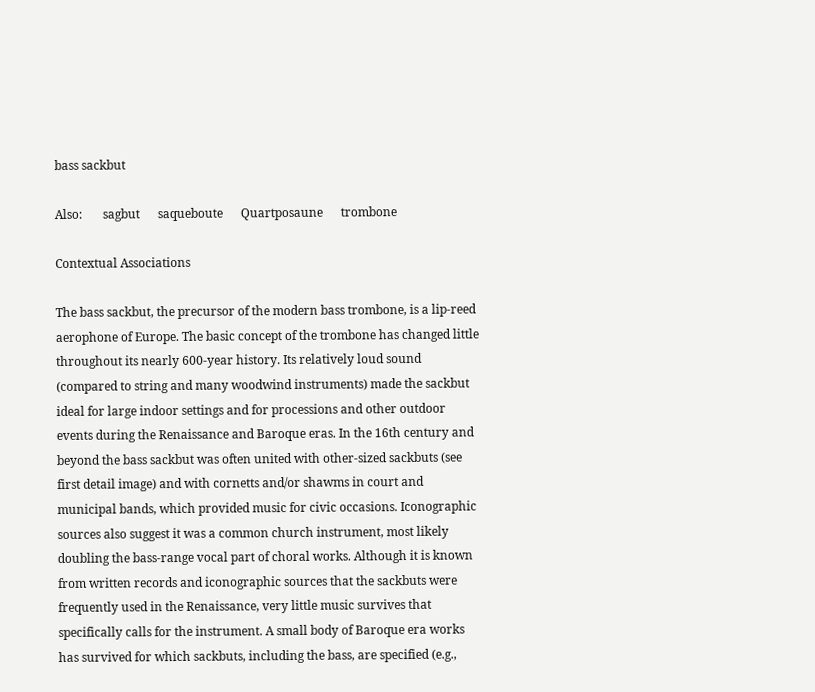bass sackbut

Also:       sagbut      saqueboute      Quartposaune      trombone

Contextual Associations

The bass sackbut, the precursor of the modern bass trombone, is a lip-reed aerophone of Europe. The basic concept of the trombone has changed little throughout its nearly 600-year history. Its relatively loud sound (compared to string and many woodwind instruments) made the sackbut ideal for large indoor settings and for processions and other outdoor events during the Renaissance and Baroque eras. In the 16th century and beyond the bass sackbut was often united with other-sized sackbuts (see first detail image) and with cornetts and/or shawms in court and municipal bands, which provided music for civic occasions. Iconographic sources also suggest it was a common church instrument, most likely doubling the bass-range vocal part of choral works. Although it is known from written records and iconographic sources that the sackbuts were frequently used in the Renaissance, very little music survives that specifically calls for the instrument. A small body of Baroque era works has survived for which sackbuts, including the bass, are specified (e.g.,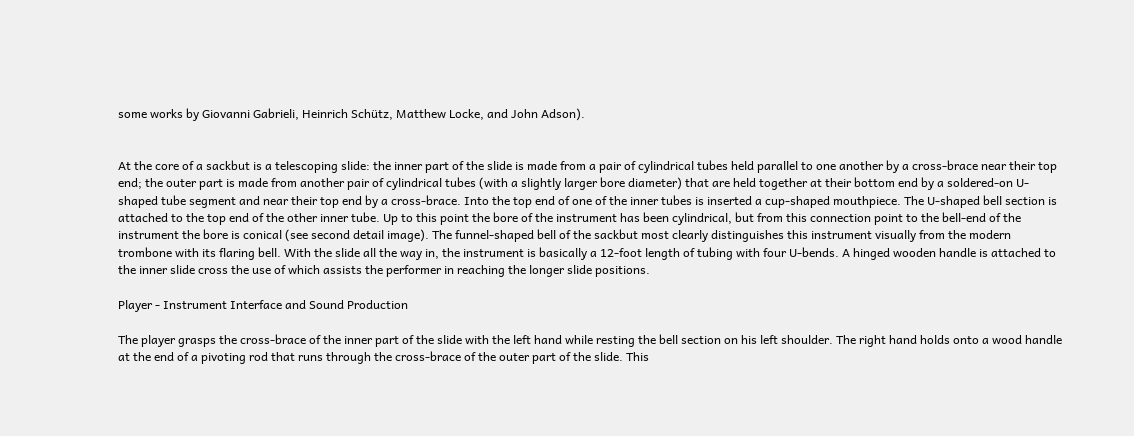some works by Giovanni Gabrieli, Heinrich Schütz, Matthew Locke, and John Adson).


At the core of a sackbut is a telescoping slide: the inner part of the slide is made from a pair of cylindrical tubes held parallel to one another by a cross-brace near their top end; the outer part is made from another pair of cylindrical tubes (with a slightly larger bore diameter) that are held together at their bottom end by a soldered-on U-shaped tube segment and near their top end by a cross-brace. Into the top end of one of the inner tubes is inserted a cup-shaped mouthpiece. The U-shaped bell section is attached to the top end of the other inner tube. Up to this point the bore of the instrument has been cylindrical, but from this connection point to the bell-end of the instrument the bore is conical (see second detail image). The funnel-shaped bell of the sackbut most clearly distinguishes this instrument visually from the modern trombone with its flaring bell. With the slide all the way in, the instrument is basically a 12-foot length of tubing with four U-bends. A hinged wooden handle is attached to the inner slide cross the use of which assists the performer in reaching the longer slide positions.

Player - Instrument Interface and Sound Production

The player grasps the cross-brace of the inner part of the slide with the left hand while resting the bell section on his left shoulder. The right hand holds onto a wood handle at the end of a pivoting rod that runs through the cross-brace of the outer part of the slide. This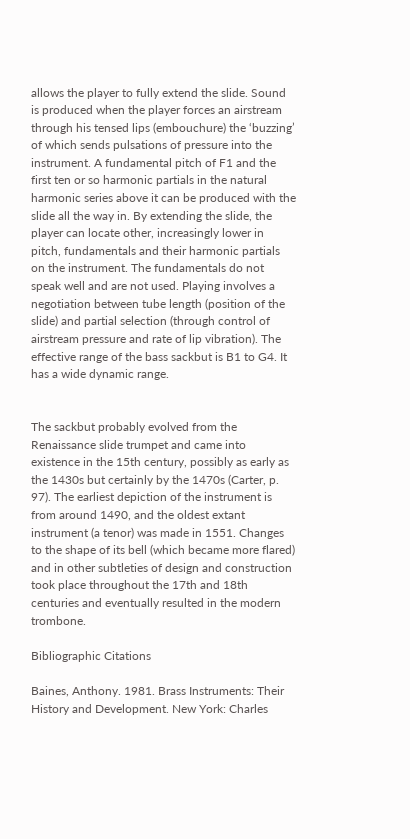allows the player to fully extend the slide. Sound is produced when the player forces an airstream through his tensed lips (embouchure) the ‘buzzing’ of which sends pulsations of pressure into the instrument. A fundamental pitch of F1 and the first ten or so harmonic partials in the natural harmonic series above it can be produced with the slide all the way in. By extending the slide, the player can locate other, increasingly lower in pitch, fundamentals and their harmonic partials on the instrument. The fundamentals do not speak well and are not used. Playing involves a negotiation between tube length (position of the slide) and partial selection (through control of airstream pressure and rate of lip vibration). The effective range of the bass sackbut is B1 to G4. It has a wide dynamic range.


The sackbut probably evolved from the Renaissance slide trumpet and came into existence in the 15th century, possibly as early as the 1430s but certainly by the 1470s (Carter, p. 97). The earliest depiction of the instrument is from around 1490, and the oldest extant instrument (a tenor) was made in 1551. Changes to the shape of its bell (which became more flared) and in other subtleties of design and construction took place throughout the 17th and 18th centuries and eventually resulted in the modern trombone.

Bibliographic Citations

Baines, Anthony. 1981. Brass Instruments: Their History and Development. New York: Charles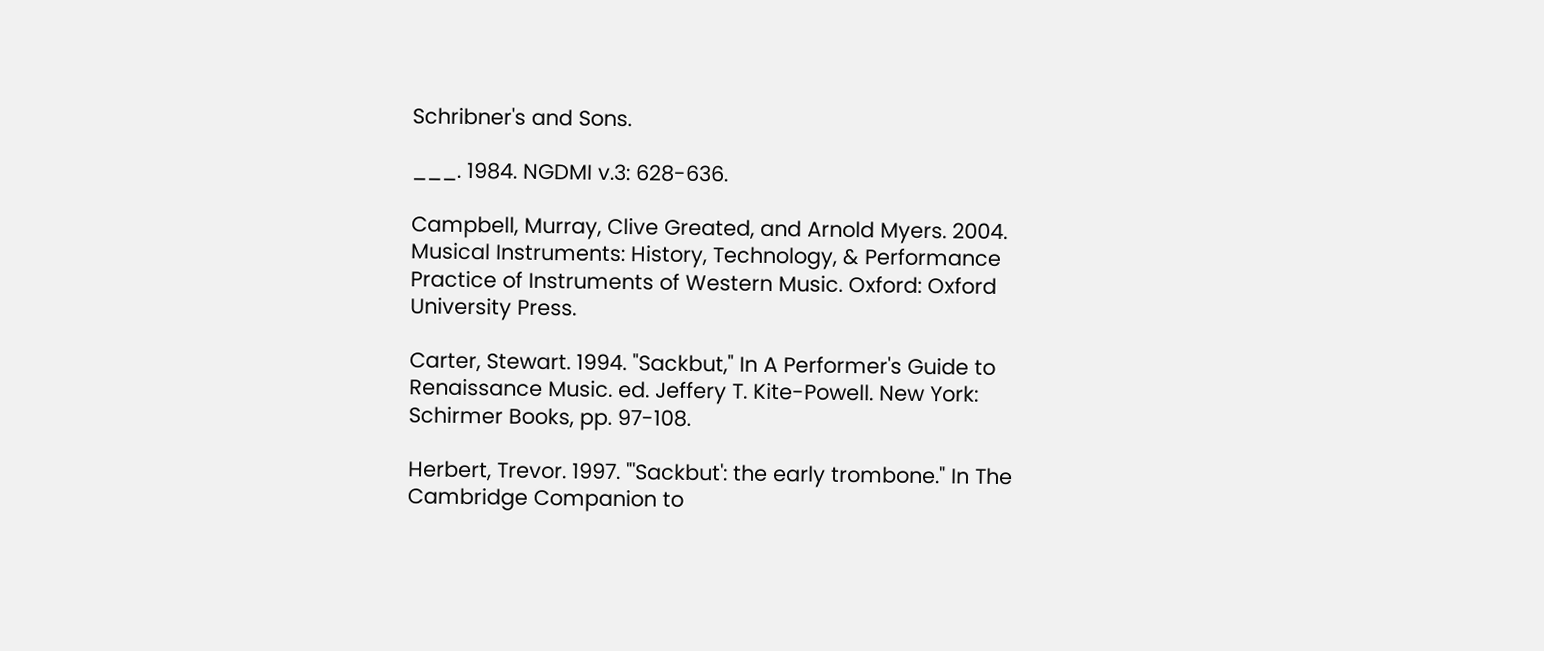Schribner's and Sons.

___. 1984. NGDMI v.3: 628-636.

Campbell, Murray, Clive Greated, and Arnold Myers. 2004. Musical Instruments: History, Technology, & Performance Practice of Instruments of Western Music. Oxford: Oxford University Press.

Carter, Stewart. 1994. "Sackbut," In A Performer's Guide to Renaissance Music. ed. Jeffery T. Kite-Powell. New York: Schirmer Books, pp. 97-108.

Herbert, Trevor. 1997. "'Sackbut': the early trombone." In The Cambridge Companion to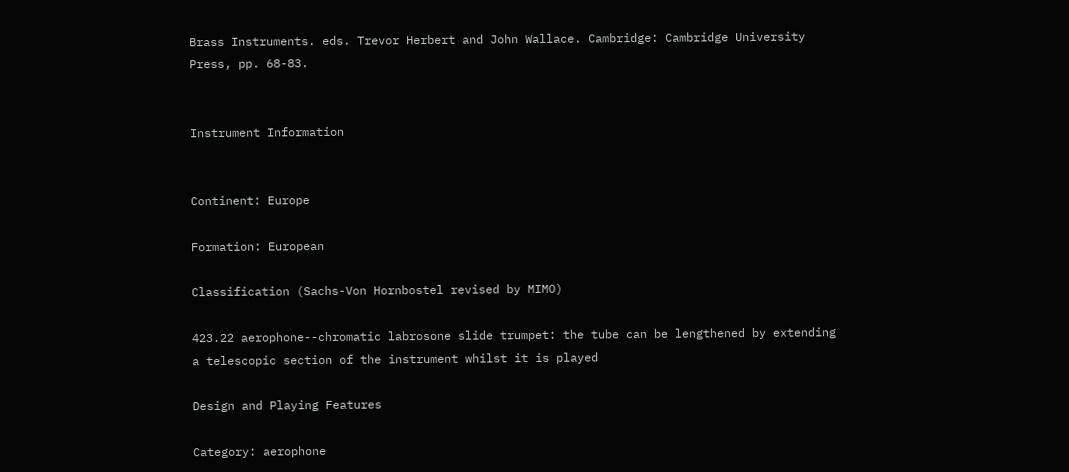Brass Instruments. eds. Trevor Herbert and John Wallace. Cambridge: Cambridge University Press, pp. 68-83.


Instrument Information


Continent: Europe

Formation: European

Classification (Sachs-Von Hornbostel revised by MIMO)

423.22 aerophone--chromatic labrosone slide trumpet: the tube can be lengthened by extending a telescopic section of the instrument whilst it is played

Design and Playing Features

Category: aerophone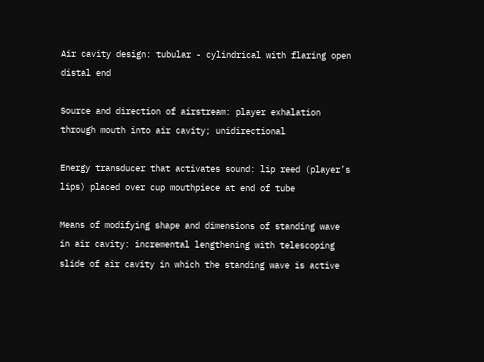Air cavity design: tubular - cylindrical with flaring open distal end

Source and direction of airstream: player exhalation through mouth into air cavity; unidirectional

Energy transducer that activates sound: lip reed (player’s lips) placed over cup mouthpiece at end of tube

Means of modifying shape and dimensions of standing wave in air cavity: incremental lengthening with telescoping slide of air cavity in which the standing wave is active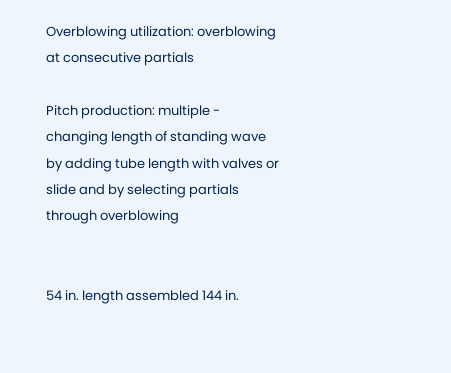Overblowing utilization: overblowing at consecutive partials

Pitch production: multiple - changing length of standing wave by adding tube length with valves or slide and by selecting partials through overblowing


54 in. length assembled 144 in.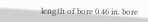length of bore 0.46 in. bore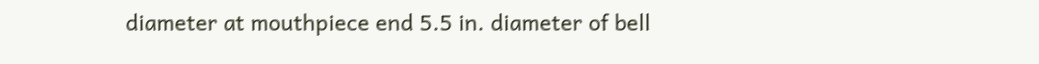diameter at mouthpiece end 5.5 in. diameter of bell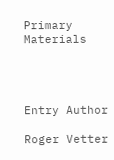Primary Materials




Entry Author

Roger Vetter